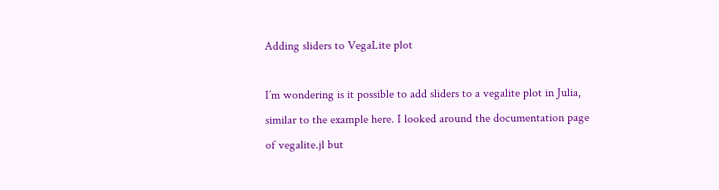Adding sliders to VegaLite plot

I’m wondering is it possible to add sliders to a vegalite plot in Julia, similar to the example here. I looked around the documentation page of vegalite.jl but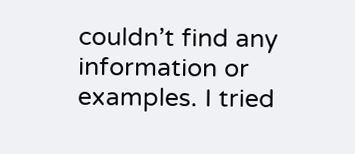couldn’t find any information or examples. I tried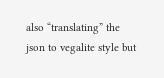also “translating” the json to vegalite style but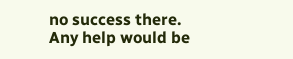no success there. Any help would be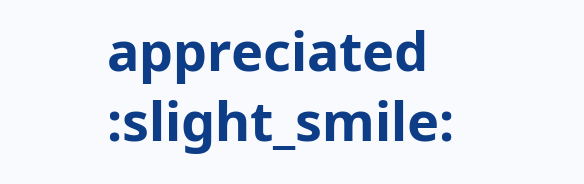appreciated :slight_smile: